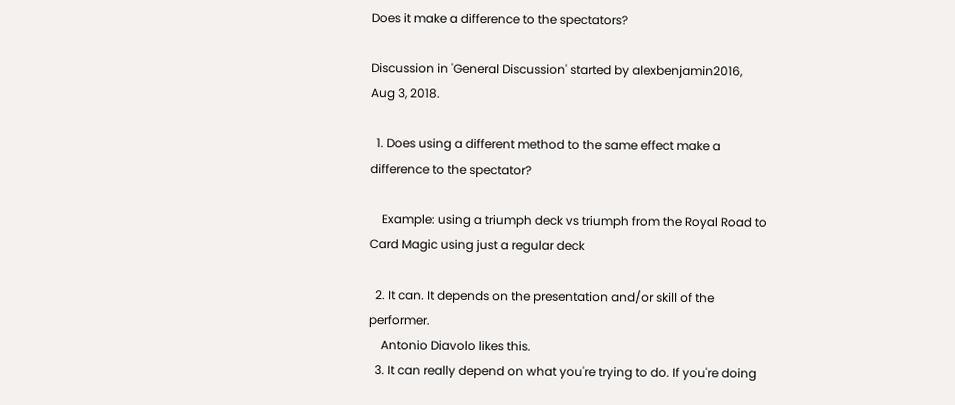Does it make a difference to the spectators?

Discussion in 'General Discussion' started by alexbenjamin2016, Aug 3, 2018.

  1. Does using a different method to the same effect make a difference to the spectator?

    Example: using a triumph deck vs triumph from the Royal Road to Card Magic using just a regular deck

  2. It can. It depends on the presentation and/or skill of the performer.
    Antonio Diavolo likes this.
  3. It can really depend on what you're trying to do. If you're doing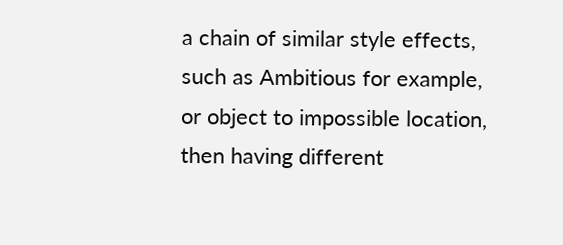a chain of similar style effects, such as Ambitious for example, or object to impossible location, then having different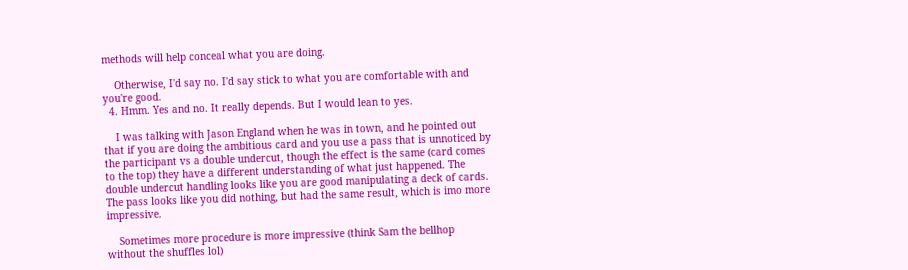methods will help conceal what you are doing.

    Otherwise, I'd say no. I'd say stick to what you are comfortable with and you're good.
  4. Hmm. Yes and no. It really depends. But I would lean to yes.

    I was talking with Jason England when he was in town, and he pointed out that if you are doing the ambitious card and you use a pass that is unnoticed by the participant vs a double undercut, though the effect is the same (card comes to the top) they have a different understanding of what just happened. The double undercut handling looks like you are good manipulating a deck of cards. The pass looks like you did nothing, but had the same result, which is imo more impressive.

    Sometimes more procedure is more impressive (think Sam the bellhop without the shuffles lol)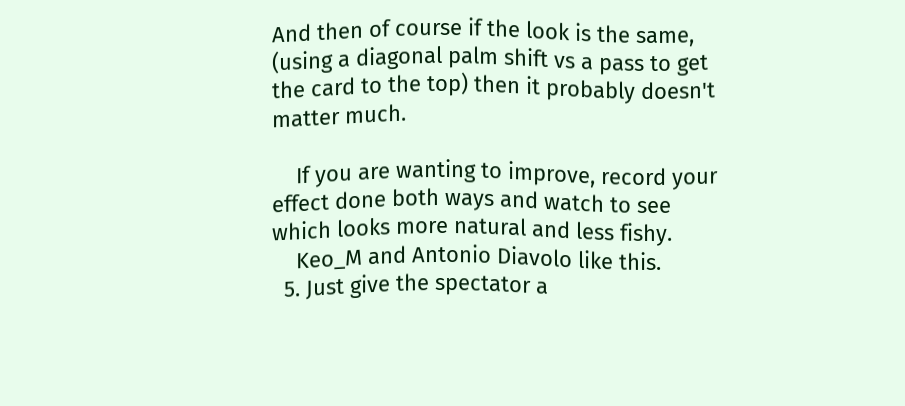And then of course if the look is the same, (using a diagonal palm shift vs a pass to get the card to the top) then it probably doesn't matter much.

    If you are wanting to improve, record your effect done both ways and watch to see which looks more natural and less fishy.
    Keo_M and Antonio Diavolo like this.
  5. Just give the spectator a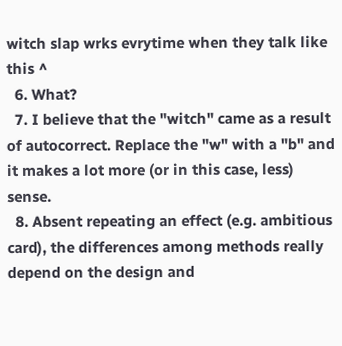witch slap wrks evrytime when they talk like this ^
  6. What?
  7. I believe that the "witch" came as a result of autocorrect. Replace the "w" with a "b" and it makes a lot more (or in this case, less) sense.
  8. Absent repeating an effect (e.g. ambitious card), the differences among methods really depend on the design and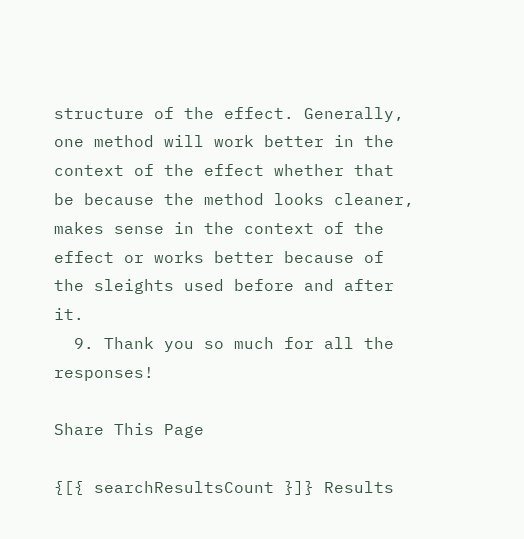structure of the effect. Generally, one method will work better in the context of the effect whether that be because the method looks cleaner, makes sense in the context of the effect or works better because of the sleights used before and after it.
  9. Thank you so much for all the responses!

Share This Page

{[{ searchResultsCount }]} Results